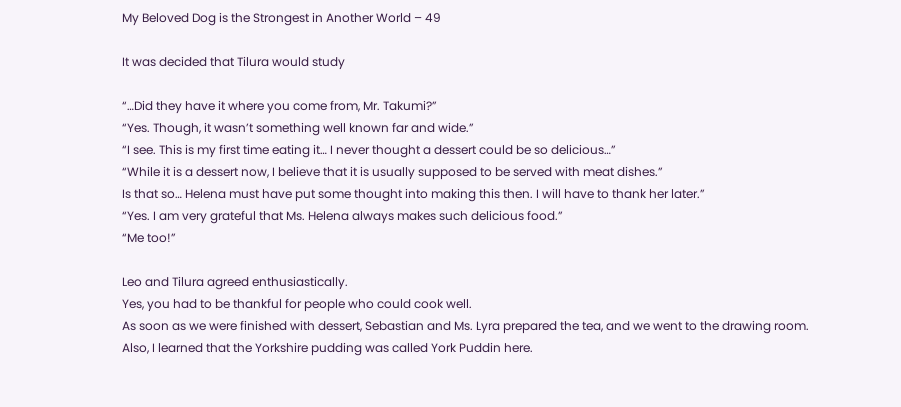My Beloved Dog is the Strongest in Another World – 49

It was decided that Tilura would study

“…Did they have it where you come from, Mr. Takumi?”
“Yes. Though, it wasn’t something well known far and wide.”
“I see. This is my first time eating it… I never thought a dessert could be so delicious…”
“While it is a dessert now, I believe that it is usually supposed to be served with meat dishes.”
Is that so… Helena must have put some thought into making this then. I will have to thank her later.”
“Yes. I am very grateful that Ms. Helena always makes such delicious food.”
“Me too!”

Leo and Tilura agreed enthusiastically.
Yes, you had to be thankful for people who could cook well.
As soon as we were finished with dessert, Sebastian and Ms. Lyra prepared the tea, and we went to the drawing room.
Also, I learned that the Yorkshire pudding was called York Puddin here.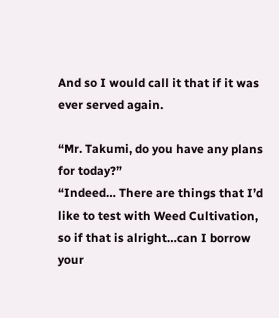And so I would call it that if it was ever served again.

“Mr. Takumi, do you have any plans for today?”
“Indeed… There are things that I’d like to test with Weed Cultivation, so if that is alright…can I borrow your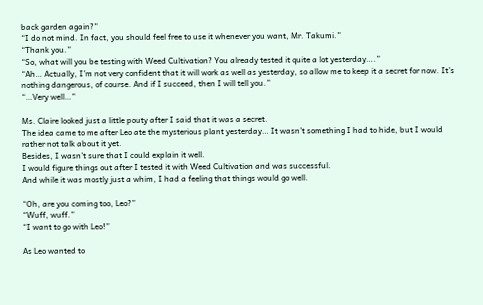back garden again?”
“I do not mind. In fact, you should feel free to use it whenever you want, Mr. Takumi.”
“Thank you.”
“So, what will you be testing with Weed Cultivation? You already tested it quite a lot yesterday….”
“Ah… Actually, I’m not very confident that it will work as well as yesterday, so allow me to keep it a secret for now. It’s nothing dangerous, of course. And if I succeed, then I will tell you.”
“…Very well…”

Ms. Claire looked just a little pouty after I said that it was a secret.
The idea came to me after Leo ate the mysterious plant yesterday… It wasn’t something I had to hide, but I would rather not talk about it yet.
Besides, I wasn’t sure that I could explain it well.
I would figure things out after I tested it with Weed Cultivation and was successful.
And while it was mostly just a whim, I had a feeling that things would go well.

“Oh, are you coming too, Leo?”
“Wuff, wuff.”
“I want to go with Leo!”

As Leo wanted to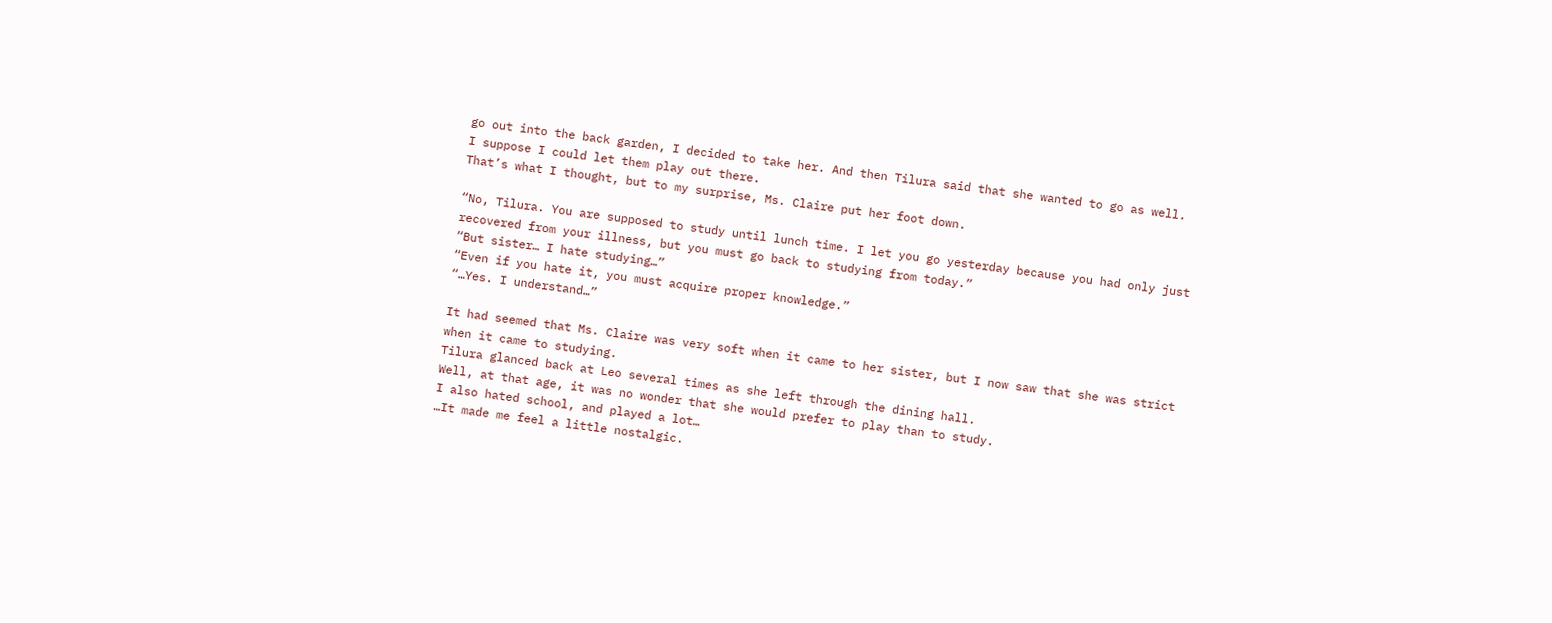go out into the back garden, I decided to take her. And then Tilura said that she wanted to go as well.
I suppose I could let them play out there.
That’s what I thought, but to my surprise, Ms. Claire put her foot down.

“No, Tilura. You are supposed to study until lunch time. I let you go yesterday because you had only just recovered from your illness, but you must go back to studying from today.”
“But sister… I hate studying…”
“Even if you hate it, you must acquire proper knowledge.”
“…Yes. I understand…”

It had seemed that Ms. Claire was very soft when it came to her sister, but I now saw that she was strict when it came to studying.
Tilura glanced back at Leo several times as she left through the dining hall.
Well, at that age, it was no wonder that she would prefer to play than to study.
I also hated school, and played a lot…
…It made me feel a little nostalgic.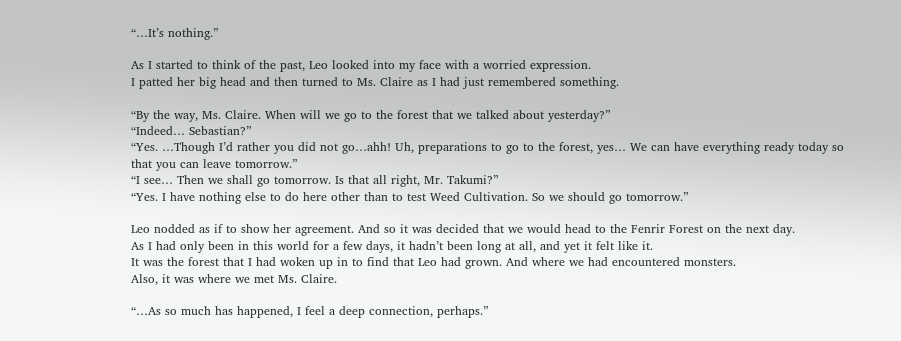“…It’s nothing.”

As I started to think of the past, Leo looked into my face with a worried expression.
I patted her big head and then turned to Ms. Claire as I had just remembered something.

“By the way, Ms. Claire. When will we go to the forest that we talked about yesterday?”
“Indeed… Sebastian?”
“Yes. …Though I’d rather you did not go…ahh! Uh, preparations to go to the forest, yes… We can have everything ready today so that you can leave tomorrow.”
“I see… Then we shall go tomorrow. Is that all right, Mr. Takumi?”
“Yes. I have nothing else to do here other than to test Weed Cultivation. So we should go tomorrow.”

Leo nodded as if to show her agreement. And so it was decided that we would head to the Fenrir Forest on the next day.
As I had only been in this world for a few days, it hadn’t been long at all, and yet it felt like it.
It was the forest that I had woken up in to find that Leo had grown. And where we had encountered monsters.
Also, it was where we met Ms. Claire.

“…As so much has happened, I feel a deep connection, perhaps.”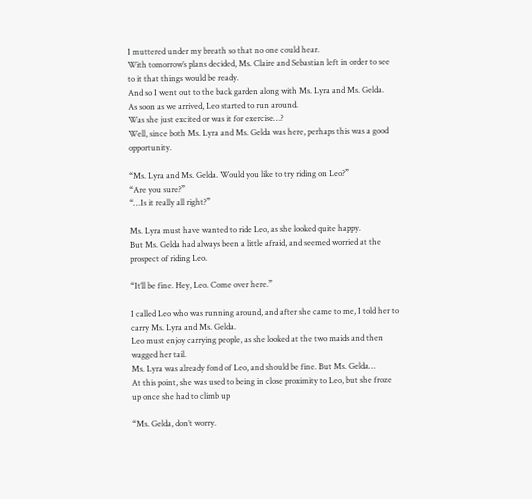I muttered under my breath so that no one could hear.
With tomorrow’s plans decided, Ms. Claire and Sebastian left in order to see to it that things would be ready.
And so I went out to the back garden along with Ms. Lyra and Ms. Gelda.
As soon as we arrived, Leo started to run around.
Was she just excited or was it for exercise…?
Well, since both Ms. Lyra and Ms. Gelda was here, perhaps this was a good opportunity.

“Ms. Lyra and Ms. Gelda. Would you like to try riding on Leo?”
“Are you sure?”
“…Is it really all right?”

Ms. Lyra must have wanted to ride Leo, as she looked quite happy.
But Ms. Gelda had always been a little afraid, and seemed worried at the prospect of riding Leo.

“It’ll be fine. Hey, Leo. Come over here.”

I called Leo who was running around, and after she came to me, I told her to carry Ms. Lyra and Ms. Gelda.
Leo must enjoy carrying people, as she looked at the two maids and then wagged her tail.
Ms. Lyra was already fond of Leo, and should be fine. But Ms. Gelda…
At this point, she was used to being in close proximity to Leo, but she froze up once she had to climb up

“Ms. Gelda, don’t worry.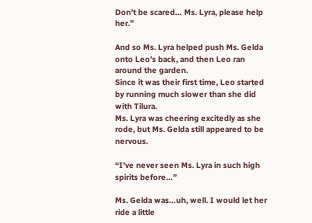Don’t be scared… Ms. Lyra, please help her.”

And so Ms. Lyra helped push Ms. Gelda onto Leo’s back, and then Leo ran around the garden.
Since it was their first time, Leo started by running much slower than she did with Tilura.
Ms. Lyra was cheering excitedly as she rode, but Ms. Gelda still appeared to be nervous.

“I’ve never seen Ms. Lyra in such high spirits before…”

Ms. Gelda was…uh, well. I would let her ride a little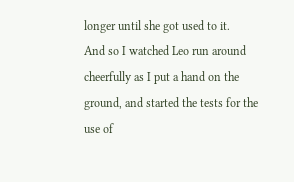longer until she got used to it.
And so I watched Leo run around cheerfully as I put a hand on the ground, and started the tests for the use of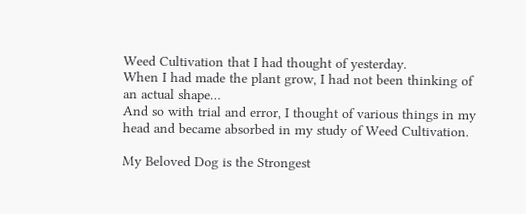Weed Cultivation that I had thought of yesterday.
When I had made the plant grow, I had not been thinking of an actual shape…
And so with trial and error, I thought of various things in my head and became absorbed in my study of Weed Cultivation.

My Beloved Dog is the Strongest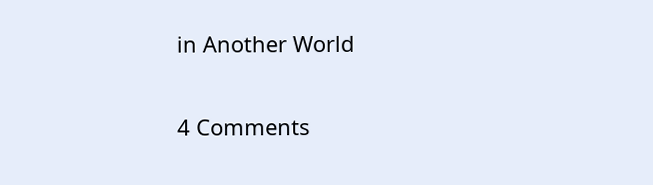in Another World

4 Comments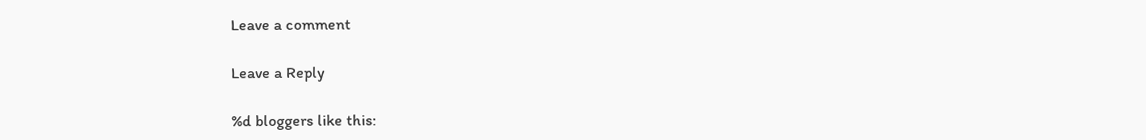Leave a comment

Leave a Reply

%d bloggers like this: